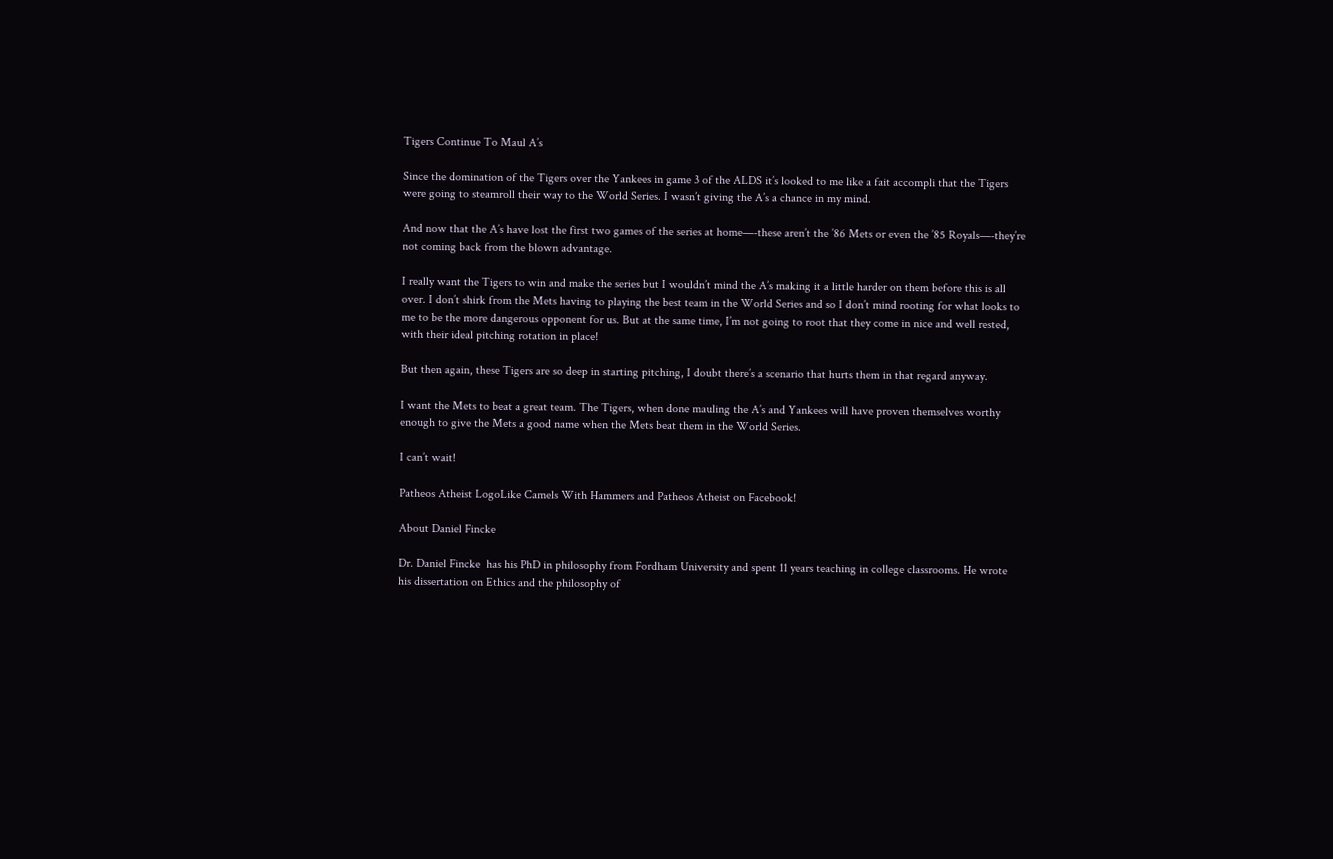Tigers Continue To Maul A’s

Since the domination of the Tigers over the Yankees in game 3 of the ALDS it’s looked to me like a fait accompli that the Tigers were going to steamroll their way to the World Series. I wasn’t giving the A’s a chance in my mind.

And now that the A’s have lost the first two games of the series at home—-these aren’t the ’86 Mets or even the ’85 Royals—-they’re not coming back from the blown advantage.

I really want the Tigers to win and make the series but I wouldn’t mind the A’s making it a little harder on them before this is all over. I don’t shirk from the Mets having to playing the best team in the World Series and so I don’t mind rooting for what looks to me to be the more dangerous opponent for us. But at the same time, I’m not going to root that they come in nice and well rested, with their ideal pitching rotation in place!

But then again, these Tigers are so deep in starting pitching, I doubt there’s a scenario that hurts them in that regard anyway.

I want the Mets to beat a great team. The Tigers, when done mauling the A’s and Yankees will have proven themselves worthy enough to give the Mets a good name when the Mets beat them in the World Series.

I can’t wait!

Patheos Atheist LogoLike Camels With Hammers and Patheos Atheist on Facebook!

About Daniel Fincke

Dr. Daniel Fincke  has his PhD in philosophy from Fordham University and spent 11 years teaching in college classrooms. He wrote his dissertation on Ethics and the philosophy of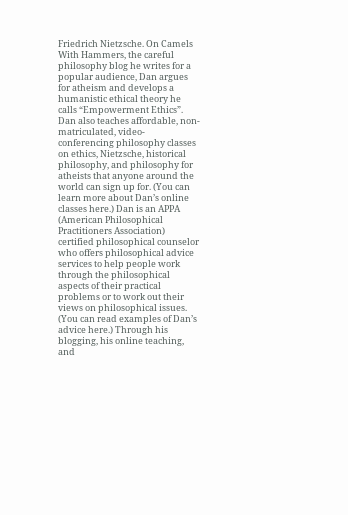Friedrich Nietzsche. On Camels With Hammers, the careful philosophy blog he writes for a popular audience, Dan argues for atheism and develops a humanistic ethical theory he calls “Empowerment Ethics”. Dan also teaches affordable, non-matriculated, video-conferencing philosophy classes on ethics, Nietzsche, historical philosophy, and philosophy for atheists that anyone around the world can sign up for. (You can learn more about Dan’s online classes here.) Dan is an APPA  (American Philosophical Practitioners Association) certified philosophical counselor who offers philosophical advice services to help people work through the philosophical aspects of their practical problems or to work out their views on philosophical issues. (You can read examples of Dan’s advice here.) Through his blogging, his online teaching, and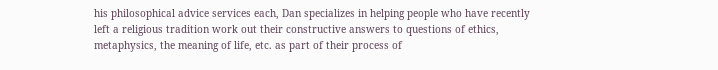his philosophical advice services each, Dan specializes in helping people who have recently left a religious tradition work out their constructive answers to questions of ethics, metaphysics, the meaning of life, etc. as part of their process of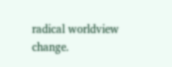radical worldview change.